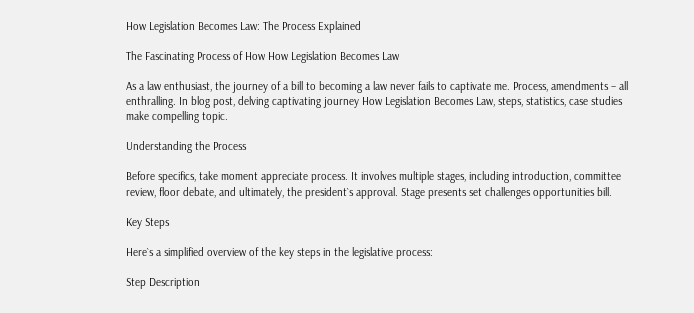How Legislation Becomes Law: The Process Explained

The Fascinating Process of How How Legislation Becomes Law

As a law enthusiast, the journey of a bill to becoming a law never fails to captivate me. Process, amendments – all enthralling. In blog post, delving captivating journey How Legislation Becomes Law, steps, statistics, case studies make compelling topic.

Understanding the Process

Before specifics, take moment appreciate process. It involves multiple stages, including introduction, committee review, floor debate, and ultimately, the president`s approval. Stage presents set challenges opportunities bill.

Key Steps

Here`s a simplified overview of the key steps in the legislative process:

Step Description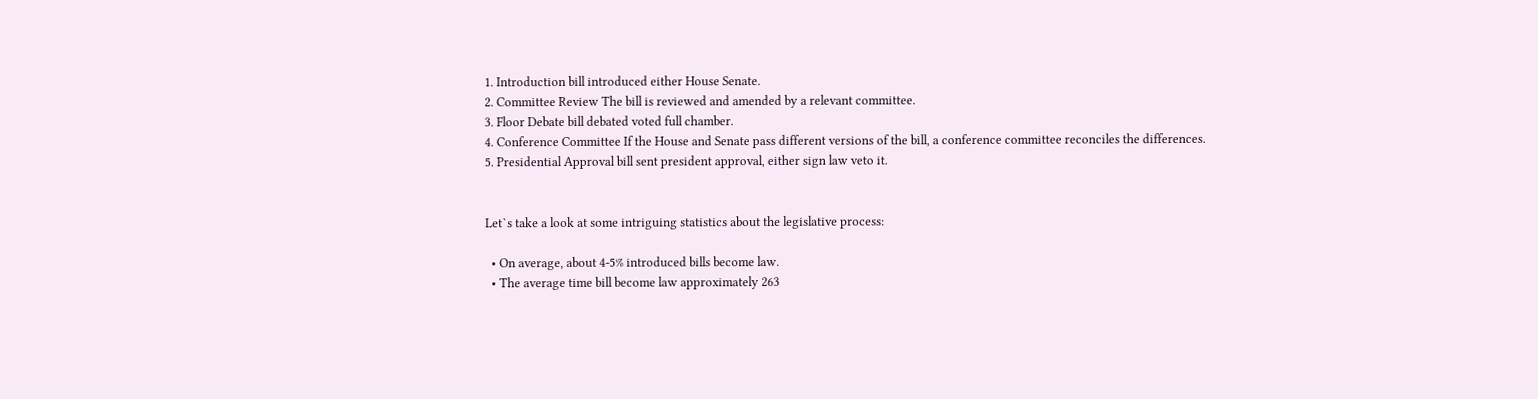1. Introduction bill introduced either House Senate.
2. Committee Review The bill is reviewed and amended by a relevant committee.
3. Floor Debate bill debated voted full chamber.
4. Conference Committee If the House and Senate pass different versions of the bill, a conference committee reconciles the differences.
5. Presidential Approval bill sent president approval, either sign law veto it.


Let`s take a look at some intriguing statistics about the legislative process:

  • On average, about 4-5% introduced bills become law.
  • The average time bill become law approximately 263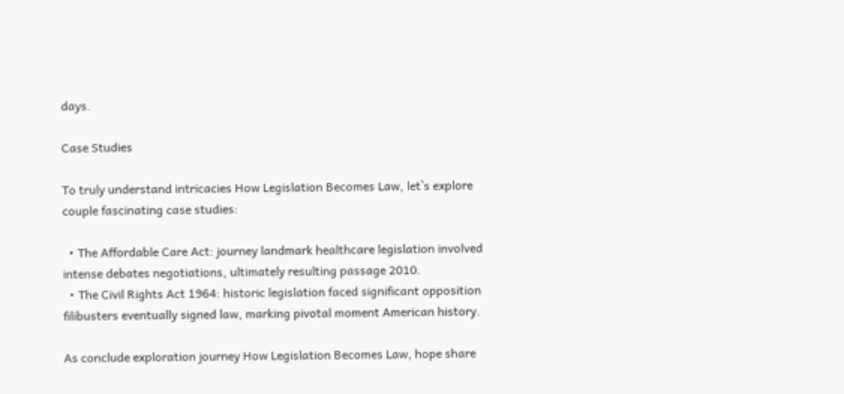days.

Case Studies

To truly understand intricacies How Legislation Becomes Law, let`s explore couple fascinating case studies:

  • The Affordable Care Act: journey landmark healthcare legislation involved intense debates negotiations, ultimately resulting passage 2010.
  • The Civil Rights Act 1964: historic legislation faced significant opposition filibusters eventually signed law, marking pivotal moment American history.

As conclude exploration journey How Legislation Becomes Law, hope share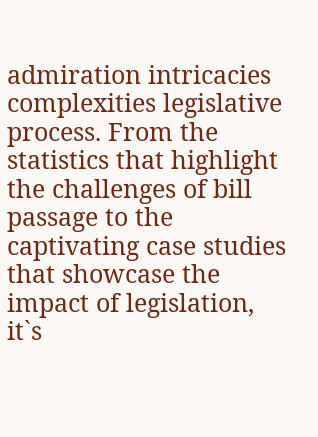admiration intricacies complexities legislative process. From the statistics that highlight the challenges of bill passage to the captivating case studies that showcase the impact of legislation, it`s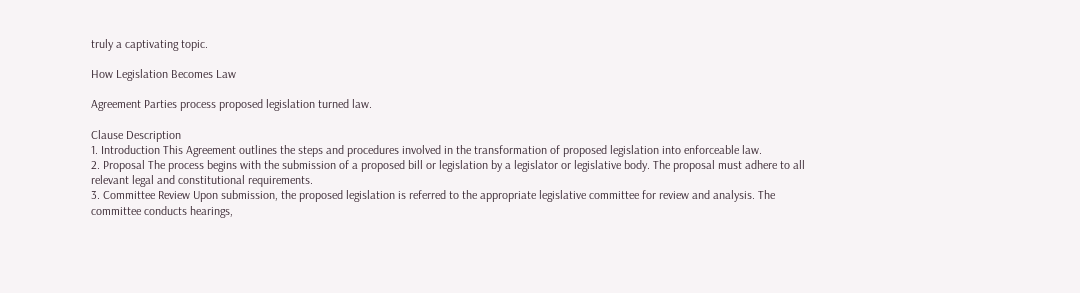truly a captivating topic.

How Legislation Becomes Law

Agreement Parties process proposed legislation turned law.

Clause Description
1. Introduction This Agreement outlines the steps and procedures involved in the transformation of proposed legislation into enforceable law.
2. Proposal The process begins with the submission of a proposed bill or legislation by a legislator or legislative body. The proposal must adhere to all relevant legal and constitutional requirements.
3. Committee Review Upon submission, the proposed legislation is referred to the appropriate legislative committee for review and analysis. The committee conducts hearings,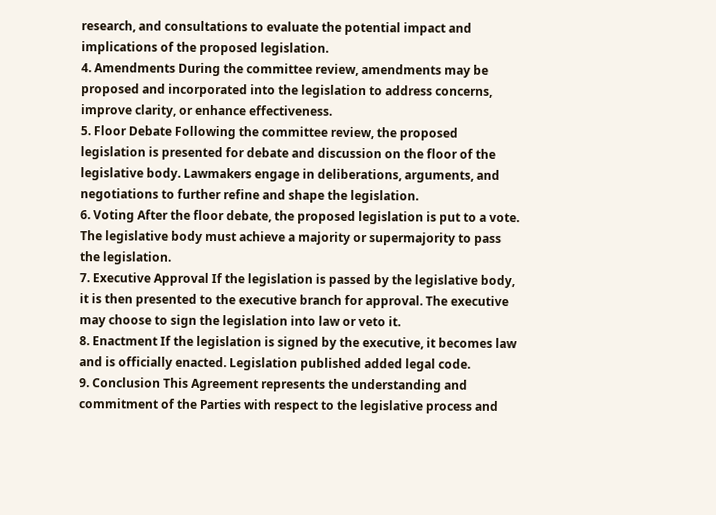research, and consultations to evaluate the potential impact and implications of the proposed legislation.
4. Amendments During the committee review, amendments may be proposed and incorporated into the legislation to address concerns, improve clarity, or enhance effectiveness.
5. Floor Debate Following the committee review, the proposed legislation is presented for debate and discussion on the floor of the legislative body. Lawmakers engage in deliberations, arguments, and negotiations to further refine and shape the legislation.
6. Voting After the floor debate, the proposed legislation is put to a vote. The legislative body must achieve a majority or supermajority to pass the legislation.
7. Executive Approval If the legislation is passed by the legislative body, it is then presented to the executive branch for approval. The executive may choose to sign the legislation into law or veto it.
8. Enactment If the legislation is signed by the executive, it becomes law and is officially enacted. Legislation published added legal code.
9. Conclusion This Agreement represents the understanding and commitment of the Parties with respect to the legislative process and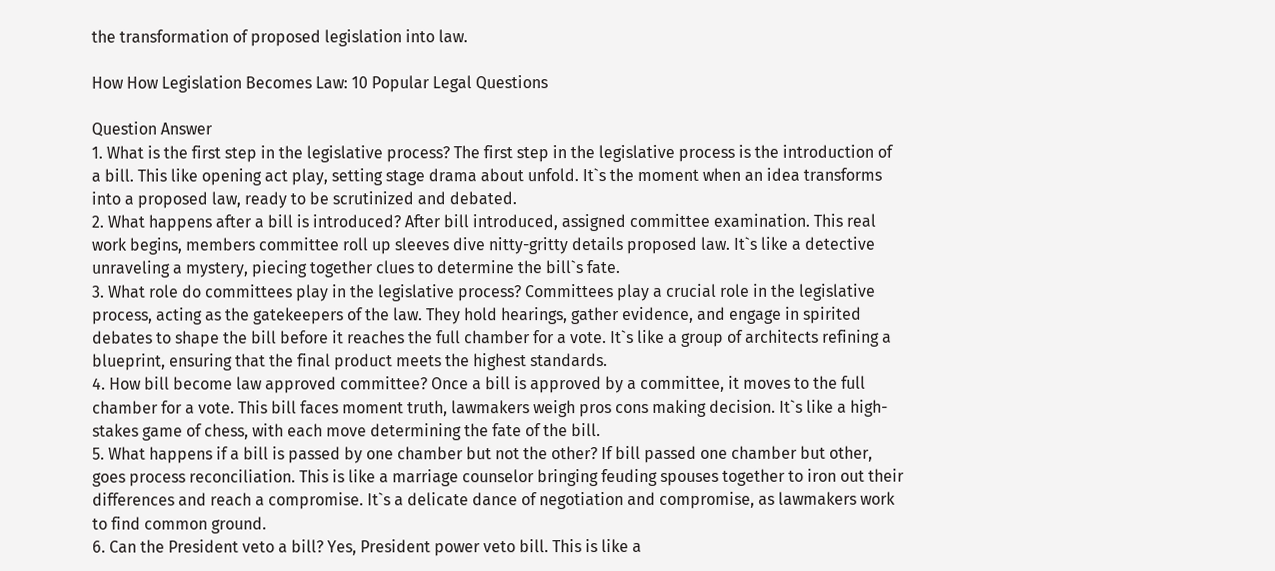the transformation of proposed legislation into law.

How How Legislation Becomes Law: 10 Popular Legal Questions

Question Answer
1. What is the first step in the legislative process? The first step in the legislative process is the introduction of a bill. This like opening act play, setting stage drama about unfold. It`s the moment when an idea transforms into a proposed law, ready to be scrutinized and debated.
2. What happens after a bill is introduced? After bill introduced, assigned committee examination. This real work begins, members committee roll up sleeves dive nitty-gritty details proposed law. It`s like a detective unraveling a mystery, piecing together clues to determine the bill`s fate.
3. What role do committees play in the legislative process? Committees play a crucial role in the legislative process, acting as the gatekeepers of the law. They hold hearings, gather evidence, and engage in spirited debates to shape the bill before it reaches the full chamber for a vote. It`s like a group of architects refining a blueprint, ensuring that the final product meets the highest standards.
4. How bill become law approved committee? Once a bill is approved by a committee, it moves to the full chamber for a vote. This bill faces moment truth, lawmakers weigh pros cons making decision. It`s like a high-stakes game of chess, with each move determining the fate of the bill.
5. What happens if a bill is passed by one chamber but not the other? If bill passed one chamber but other, goes process reconciliation. This is like a marriage counselor bringing feuding spouses together to iron out their differences and reach a compromise. It`s a delicate dance of negotiation and compromise, as lawmakers work to find common ground.
6. Can the President veto a bill? Yes, President power veto bill. This is like a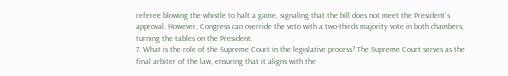referee blowing the whistle to halt a game, signaling that the bill does not meet the President`s approval. However, Congress can override the veto with a two-thirds majority vote in both chambers, turning the tables on the President.
7. What is the role of the Supreme Court in the legislative process? The Supreme Court serves as the final arbiter of the law, ensuring that it aligns with the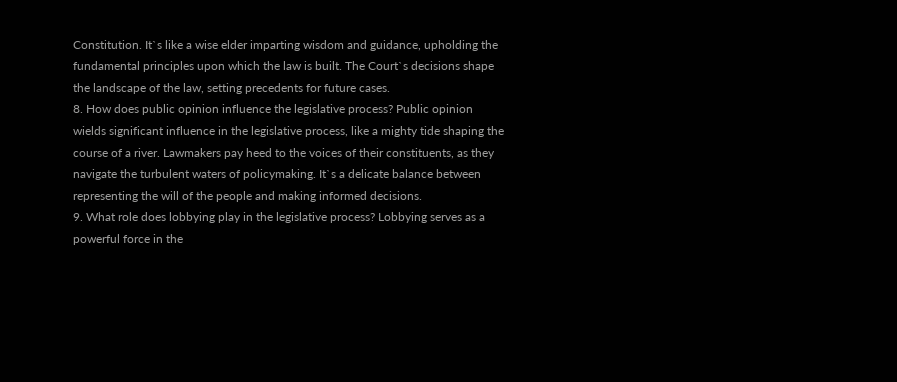Constitution. It`s like a wise elder imparting wisdom and guidance, upholding the fundamental principles upon which the law is built. The Court`s decisions shape the landscape of the law, setting precedents for future cases.
8. How does public opinion influence the legislative process? Public opinion wields significant influence in the legislative process, like a mighty tide shaping the course of a river. Lawmakers pay heed to the voices of their constituents, as they navigate the turbulent waters of policymaking. It`s a delicate balance between representing the will of the people and making informed decisions.
9. What role does lobbying play in the legislative process? Lobbying serves as a powerful force in the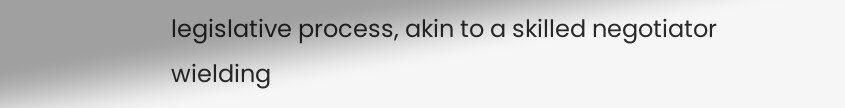legislative process, akin to a skilled negotiator wielding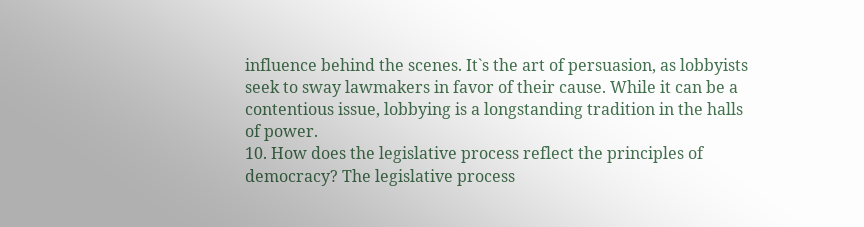influence behind the scenes. It`s the art of persuasion, as lobbyists seek to sway lawmakers in favor of their cause. While it can be a contentious issue, lobbying is a longstanding tradition in the halls of power.
10. How does the legislative process reflect the principles of democracy? The legislative process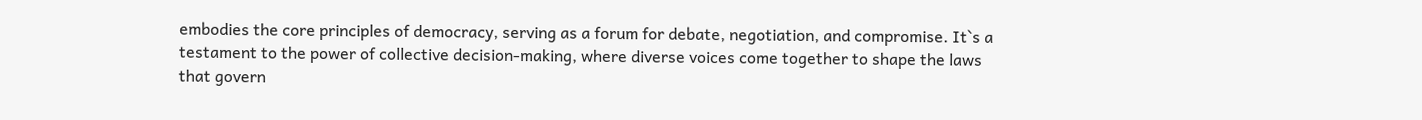embodies the core principles of democracy, serving as a forum for debate, negotiation, and compromise. It`s a testament to the power of collective decision-making, where diverse voices come together to shape the laws that govern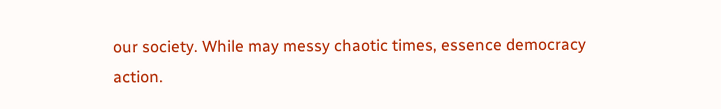our society. While may messy chaotic times, essence democracy action.